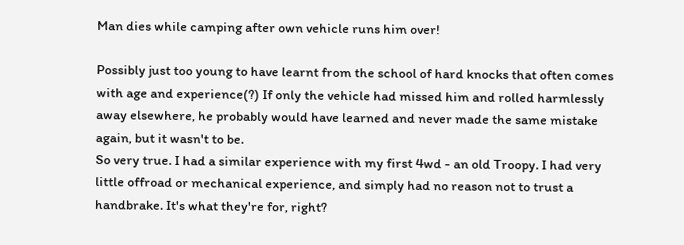Man dies while camping after own vehicle runs him over!

Possibly just too young to have learnt from the school of hard knocks that often comes with age and experience(?) If only the vehicle had missed him and rolled harmlessly away elsewhere, he probably would have learned and never made the same mistake again, but it wasn't to be.
So very true. I had a similar experience with my first 4wd - an old Troopy. I had very little offroad or mechanical experience, and simply had no reason not to trust a handbrake. It's what they're for, right?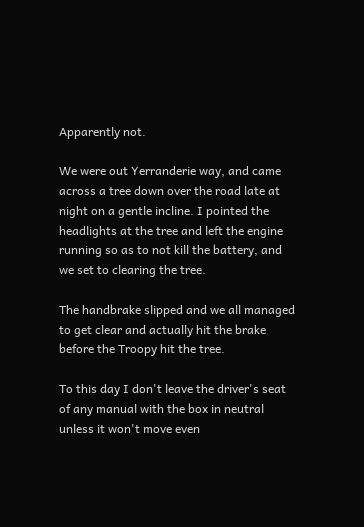Apparently not.

We were out Yerranderie way, and came across a tree down over the road late at night on a gentle incline. I pointed the headlights at the tree and left the engine running so as to not kill the battery, and we set to clearing the tree.

The handbrake slipped and we all managed to get clear and actually hit the brake before the Troopy hit the tree.

To this day I don't leave the driver's seat of any manual with the box in neutral unless it won't move even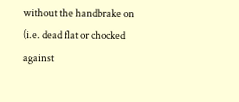without the handbrake on (i.e. dead flat or chocked against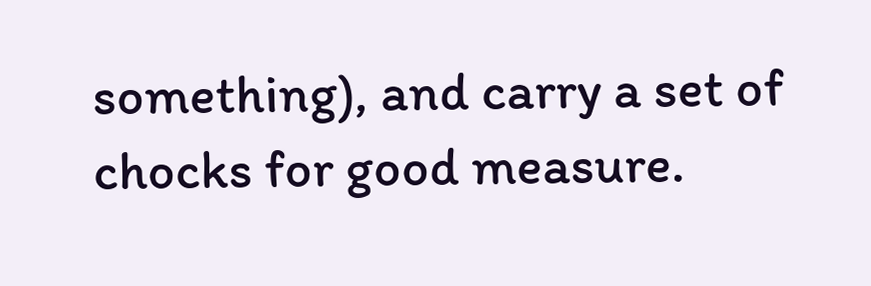something), and carry a set of chocks for good measure.